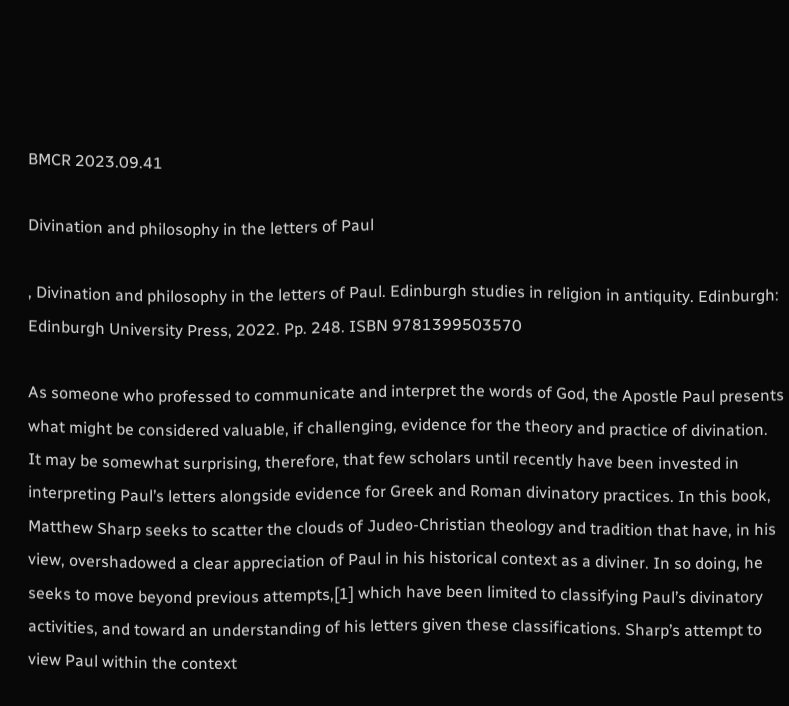BMCR 2023.09.41

Divination and philosophy in the letters of Paul

, Divination and philosophy in the letters of Paul. Edinburgh studies in religion in antiquity. Edinburgh: Edinburgh University Press, 2022. Pp. 248. ISBN 9781399503570

As someone who professed to communicate and interpret the words of God, the Apostle Paul presents what might be considered valuable, if challenging, evidence for the theory and practice of divination. It may be somewhat surprising, therefore, that few scholars until recently have been invested in interpreting Paul’s letters alongside evidence for Greek and Roman divinatory practices. In this book, Matthew Sharp seeks to scatter the clouds of Judeo-Christian theology and tradition that have, in his view, overshadowed a clear appreciation of Paul in his historical context as a diviner. In so doing, he seeks to move beyond previous attempts,[1] which have been limited to classifying Paul’s divinatory activities, and toward an understanding of his letters given these classifications. Sharp’s attempt to view Paul within the context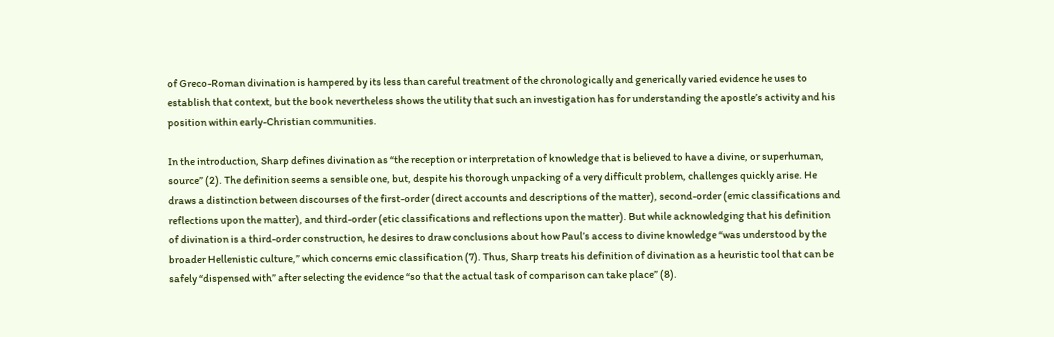of Greco-Roman divination is hampered by its less than careful treatment of the chronologically and generically varied evidence he uses to establish that context, but the book nevertheless shows the utility that such an investigation has for understanding the apostle’s activity and his position within early-Christian communities.

In the introduction, Sharp defines divination as “the reception or interpretation of knowledge that is believed to have a divine, or superhuman, source” (2). The definition seems a sensible one, but, despite his thorough unpacking of a very difficult problem, challenges quickly arise. He draws a distinction between discourses of the first-order (direct accounts and descriptions of the matter), second-order (emic classifications and reflections upon the matter), and third-order (etic classifications and reflections upon the matter). But while acknowledging that his definition of divination is a third-order construction, he desires to draw conclusions about how Paul’s access to divine knowledge “was understood by the broader Hellenistic culture,” which concerns emic classification (7). Thus, Sharp treats his definition of divination as a heuristic tool that can be safely “dispensed with” after selecting the evidence “so that the actual task of comparison can take place” (8).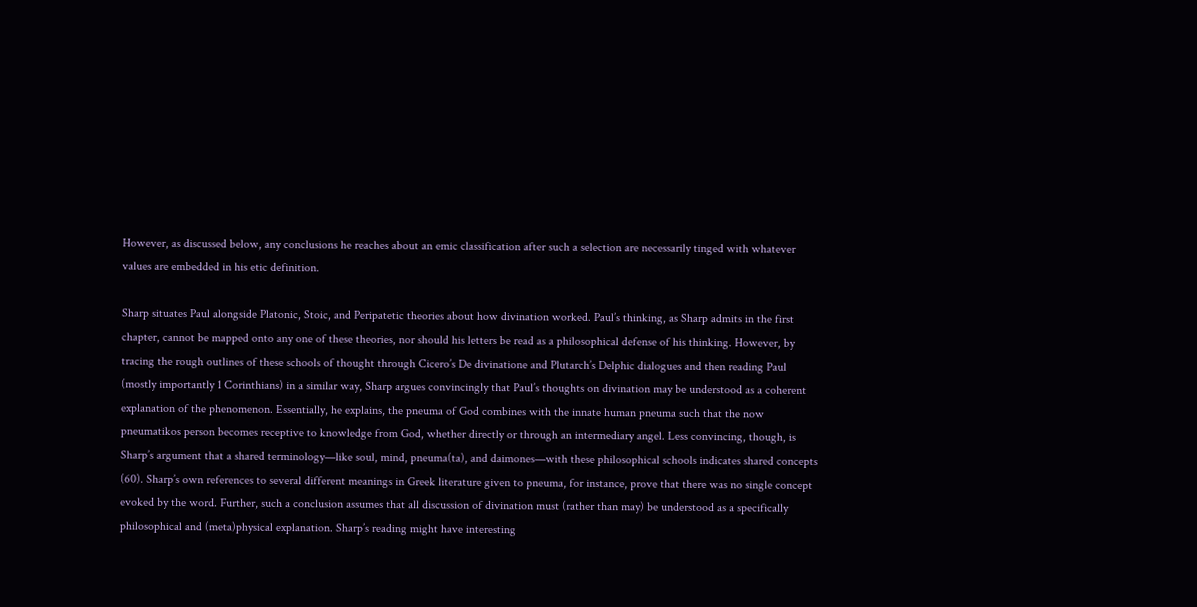However, as discussed below, any conclusions he reaches about an emic classification after such a selection are necessarily tinged with whatever values are embedded in his etic definition.

Sharp situates Paul alongside Platonic, Stoic, and Peripatetic theories about how divination worked. Paul’s thinking, as Sharp admits in the first chapter, cannot be mapped onto any one of these theories, nor should his letters be read as a philosophical defense of his thinking. However, by tracing the rough outlines of these schools of thought through Cicero’s De divinatione and Plutarch’s Delphic dialogues and then reading Paul (mostly importantly 1 Corinthians) in a similar way, Sharp argues convincingly that Paul’s thoughts on divination may be understood as a coherent explanation of the phenomenon. Essentially, he explains, the pneuma of God combines with the innate human pneuma such that the now pneumatikos person becomes receptive to knowledge from God, whether directly or through an intermediary angel. Less convincing, though, is Sharp’s argument that a shared terminology—like soul, mind, pneuma(ta), and daimones—with these philosophical schools indicates shared concepts (60). Sharp’s own references to several different meanings in Greek literature given to pneuma, for instance, prove that there was no single concept evoked by the word. Further, such a conclusion assumes that all discussion of divination must (rather than may) be understood as a specifically philosophical and (meta)physical explanation. Sharp’s reading might have interesting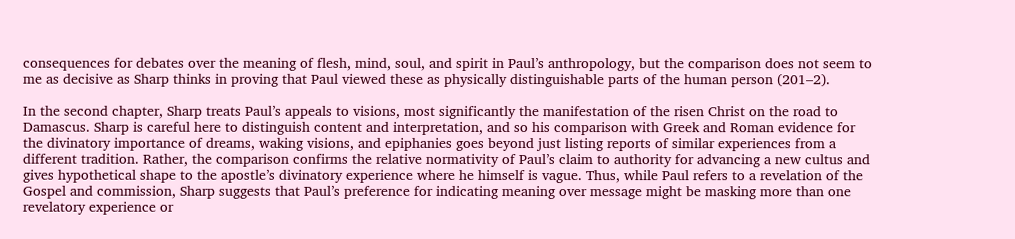consequences for debates over the meaning of flesh, mind, soul, and spirit in Paul’s anthropology, but the comparison does not seem to me as decisive as Sharp thinks in proving that Paul viewed these as physically distinguishable parts of the human person (201–2).

In the second chapter, Sharp treats Paul’s appeals to visions, most significantly the manifestation of the risen Christ on the road to Damascus. Sharp is careful here to distinguish content and interpretation, and so his comparison with Greek and Roman evidence for the divinatory importance of dreams, waking visions, and epiphanies goes beyond just listing reports of similar experiences from a different tradition. Rather, the comparison confirms the relative normativity of Paul’s claim to authority for advancing a new cultus and gives hypothetical shape to the apostle’s divinatory experience where he himself is vague. Thus, while Paul refers to a revelation of the Gospel and commission, Sharp suggests that Paul’s preference for indicating meaning over message might be masking more than one revelatory experience or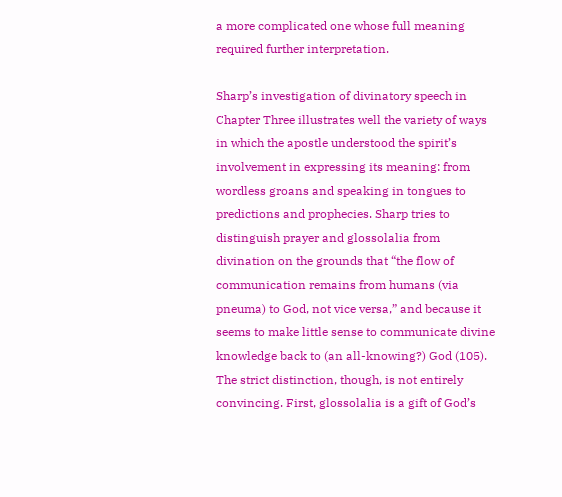a more complicated one whose full meaning required further interpretation.

Sharp’s investigation of divinatory speech in Chapter Three illustrates well the variety of ways in which the apostle understood the spirit’s involvement in expressing its meaning: from wordless groans and speaking in tongues to predictions and prophecies. Sharp tries to distinguish prayer and glossolalia from divination on the grounds that “the flow of communication remains from humans (via pneuma) to God, not vice versa,” and because it seems to make little sense to communicate divine knowledge back to (an all-knowing?) God (105). The strict distinction, though, is not entirely convincing. First, glossolalia is a gift of God’s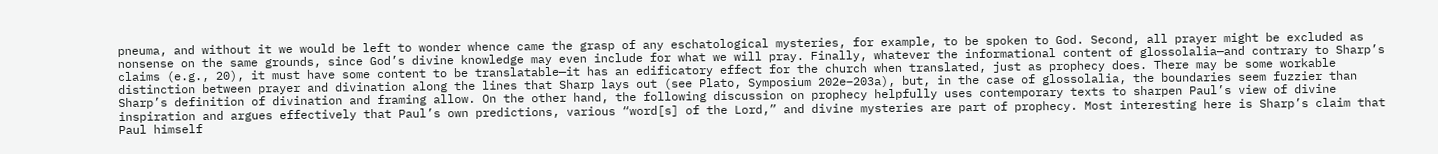pneuma, and without it we would be left to wonder whence came the grasp of any eschatological mysteries, for example, to be spoken to God. Second, all prayer might be excluded as nonsense on the same grounds, since God’s divine knowledge may even include for what we will pray. Finally, whatever the informational content of glossolalia—and contrary to Sharp’s claims (e.g., 20), it must have some content to be translatable—it has an edificatory effect for the church when translated, just as prophecy does. There may be some workable distinction between prayer and divination along the lines that Sharp lays out (see Plato, Symposium 202e–203a), but, in the case of glossolalia, the boundaries seem fuzzier than Sharp’s definition of divination and framing allow. On the other hand, the following discussion on prophecy helpfully uses contemporary texts to sharpen Paul’s view of divine inspiration and argues effectively that Paul’s own predictions, various “word[s] of the Lord,” and divine mysteries are part of prophecy. Most interesting here is Sharp’s claim that Paul himself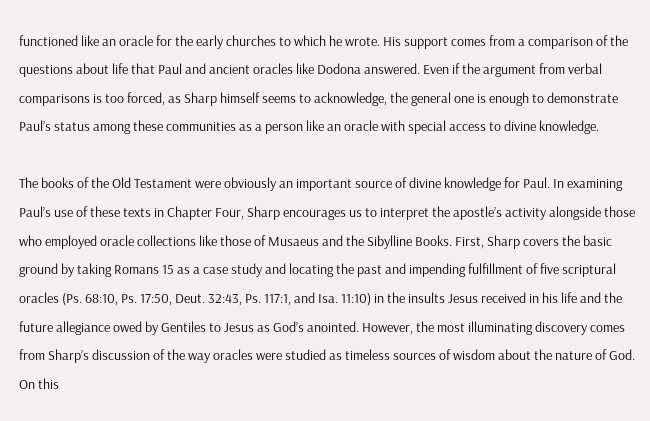functioned like an oracle for the early churches to which he wrote. His support comes from a comparison of the questions about life that Paul and ancient oracles like Dodona answered. Even if the argument from verbal comparisons is too forced, as Sharp himself seems to acknowledge, the general one is enough to demonstrate Paul’s status among these communities as a person like an oracle with special access to divine knowledge.

The books of the Old Testament were obviously an important source of divine knowledge for Paul. In examining Paul’s use of these texts in Chapter Four, Sharp encourages us to interpret the apostle’s activity alongside those who employed oracle collections like those of Musaeus and the Sibylline Books. First, Sharp covers the basic ground by taking Romans 15 as a case study and locating the past and impending fulfillment of five scriptural oracles (Ps. 68:10, Ps. 17:50, Deut. 32:43, Ps. 117:1, and Isa. 11:10) in the insults Jesus received in his life and the future allegiance owed by Gentiles to Jesus as God’s anointed. However, the most illuminating discovery comes from Sharp’s discussion of the way oracles were studied as timeless sources of wisdom about the nature of God. On this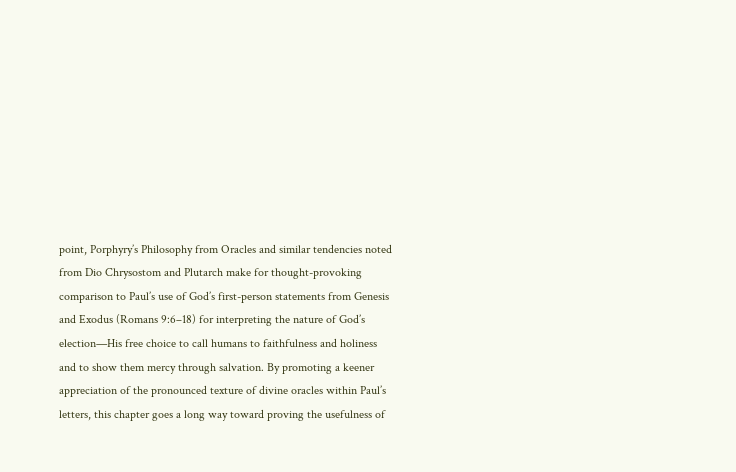point, Porphyry’s Philosophy from Oracles and similar tendencies noted from Dio Chrysostom and Plutarch make for thought-provoking comparison to Paul’s use of God’s first-person statements from Genesis and Exodus (Romans 9:6–18) for interpreting the nature of God’s election—His free choice to call humans to faithfulness and holiness and to show them mercy through salvation. By promoting a keener appreciation of the pronounced texture of divine oracles within Paul’s letters, this chapter goes a long way toward proving the usefulness of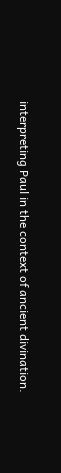interpreting Paul in the context of ancient divination.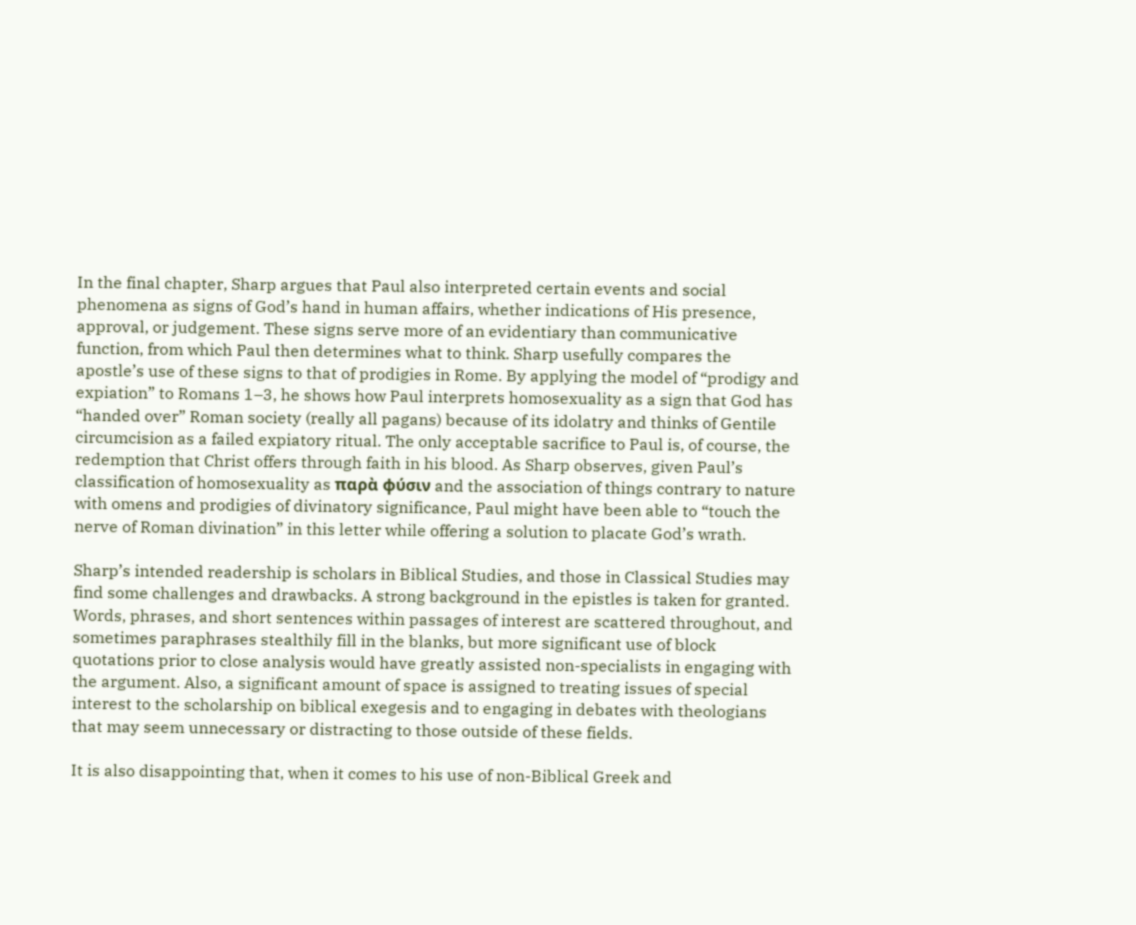In the final chapter, Sharp argues that Paul also interpreted certain events and social phenomena as signs of God’s hand in human affairs, whether indications of His presence, approval, or judgement. These signs serve more of an evidentiary than communicative function, from which Paul then determines what to think. Sharp usefully compares the apostle’s use of these signs to that of prodigies in Rome. By applying the model of “prodigy and expiation” to Romans 1–3, he shows how Paul interprets homosexuality as a sign that God has “handed over” Roman society (really all pagans) because of its idolatry and thinks of Gentile circumcision as a failed expiatory ritual. The only acceptable sacrifice to Paul is, of course, the redemption that Christ offers through faith in his blood. As Sharp observes, given Paul’s classification of homosexuality as παρὰ φύσιν and the association of things contrary to nature with omens and prodigies of divinatory significance, Paul might have been able to “touch the nerve of Roman divination” in this letter while offering a solution to placate God’s wrath.

Sharp’s intended readership is scholars in Biblical Studies, and those in Classical Studies may find some challenges and drawbacks. A strong background in the epistles is taken for granted. Words, phrases, and short sentences within passages of interest are scattered throughout, and sometimes paraphrases stealthily fill in the blanks, but more significant use of block quotations prior to close analysis would have greatly assisted non-specialists in engaging with the argument. Also, a significant amount of space is assigned to treating issues of special interest to the scholarship on biblical exegesis and to engaging in debates with theologians that may seem unnecessary or distracting to those outside of these fields.

It is also disappointing that, when it comes to his use of non-Biblical Greek and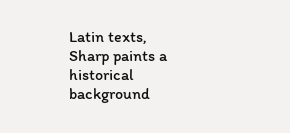Latin texts, Sharp paints a historical background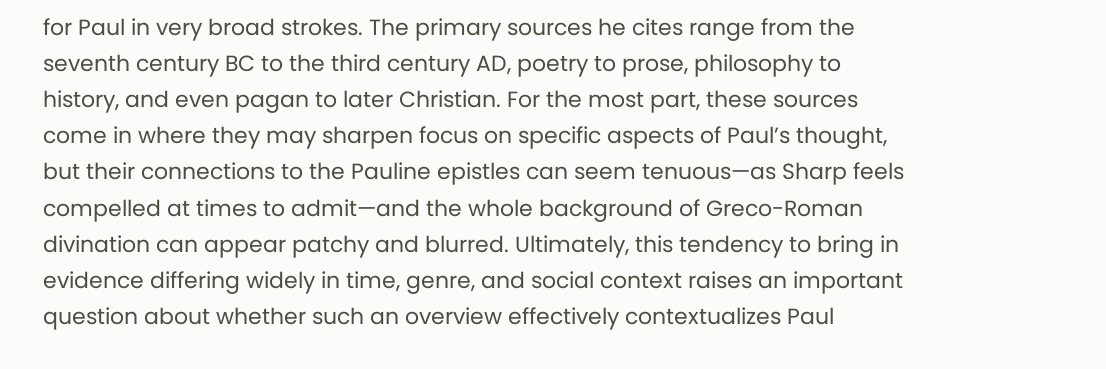for Paul in very broad strokes. The primary sources he cites range from the seventh century BC to the third century AD, poetry to prose, philosophy to history, and even pagan to later Christian. For the most part, these sources come in where they may sharpen focus on specific aspects of Paul’s thought, but their connections to the Pauline epistles can seem tenuous—as Sharp feels compelled at times to admit—and the whole background of Greco-Roman divination can appear patchy and blurred. Ultimately, this tendency to bring in evidence differing widely in time, genre, and social context raises an important question about whether such an overview effectively contextualizes Paul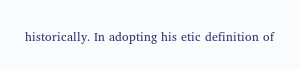historically. In adopting his etic definition of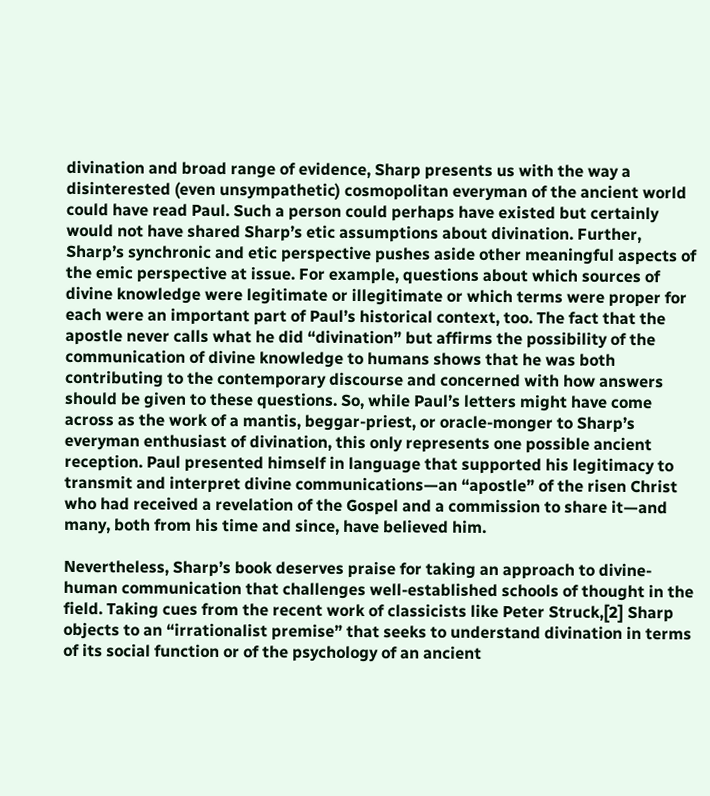divination and broad range of evidence, Sharp presents us with the way a disinterested (even unsympathetic) cosmopolitan everyman of the ancient world could have read Paul. Such a person could perhaps have existed but certainly would not have shared Sharp’s etic assumptions about divination. Further, Sharp’s synchronic and etic perspective pushes aside other meaningful aspects of the emic perspective at issue. For example, questions about which sources of divine knowledge were legitimate or illegitimate or which terms were proper for each were an important part of Paul’s historical context, too. The fact that the apostle never calls what he did “divination” but affirms the possibility of the communication of divine knowledge to humans shows that he was both contributing to the contemporary discourse and concerned with how answers should be given to these questions. So, while Paul’s letters might have come across as the work of a mantis, beggar-priest, or oracle-monger to Sharp’s everyman enthusiast of divination, this only represents one possible ancient reception. Paul presented himself in language that supported his legitimacy to transmit and interpret divine communications—an “apostle” of the risen Christ who had received a revelation of the Gospel and a commission to share it—and many, both from his time and since, have believed him.

Nevertheless, Sharp’s book deserves praise for taking an approach to divine-human communication that challenges well-established schools of thought in the field. Taking cues from the recent work of classicists like Peter Struck,[2] Sharp objects to an “irrationalist premise” that seeks to understand divination in terms of its social function or of the psychology of an ancient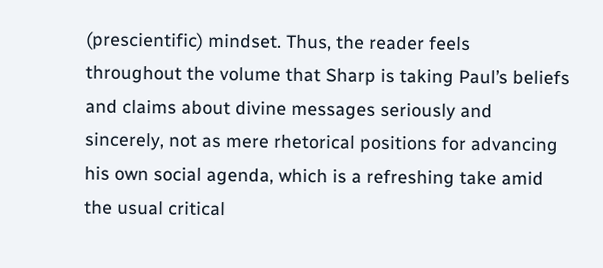(prescientific) mindset. Thus, the reader feels throughout the volume that Sharp is taking Paul’s beliefs and claims about divine messages seriously and sincerely, not as mere rhetorical positions for advancing his own social agenda, which is a refreshing take amid the usual critical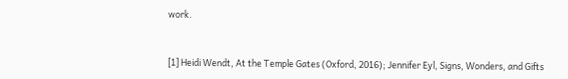work.



[1] Heidi Wendt, At the Temple Gates (Oxford, 2016); Jennifer Eyl, Signs, Wonders, and Gifts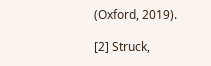(Oxford, 2019).

[2] Struck,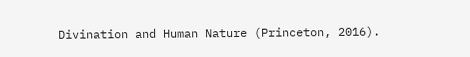Divination and Human Nature (Princeton, 2016).